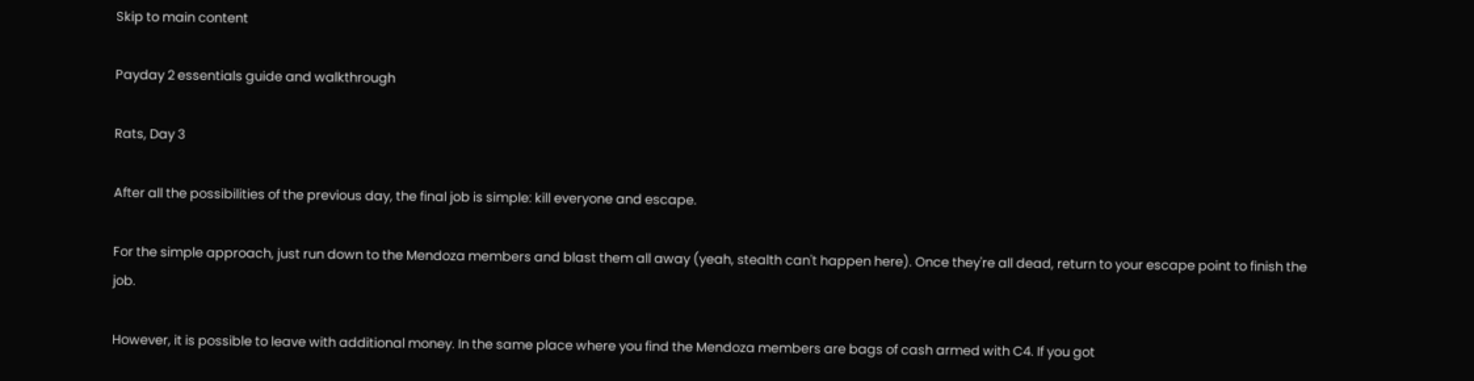Skip to main content

Payday 2 essentials guide and walkthrough

Rats, Day 3

After all the possibilities of the previous day, the final job is simple: kill everyone and escape.

For the simple approach, just run down to the Mendoza members and blast them all away (yeah, stealth can't happen here). Once they're all dead, return to your escape point to finish the job.

However, it is possible to leave with additional money. In the same place where you find the Mendoza members are bags of cash armed with C4. If you got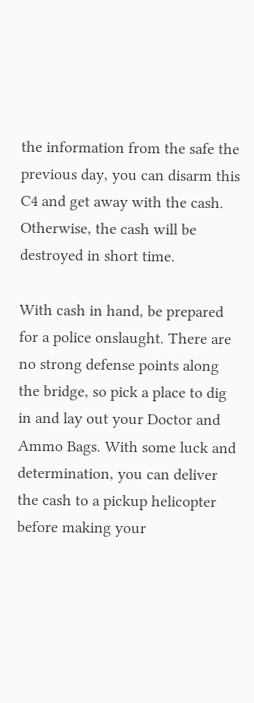the information from the safe the previous day, you can disarm this C4 and get away with the cash. Otherwise, the cash will be destroyed in short time.

With cash in hand, be prepared for a police onslaught. There are no strong defense points along the bridge, so pick a place to dig in and lay out your Doctor and Ammo Bags. With some luck and determination, you can deliver the cash to a pickup helicopter before making your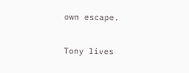own escape.

Tony lives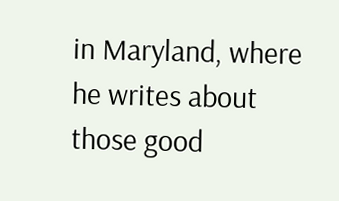in Maryland, where he writes about those good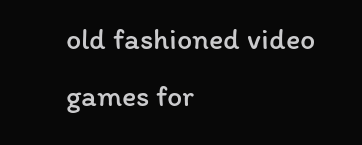old fashioned video games for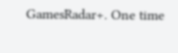GamesRadar+. One time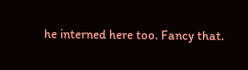he interned here too. Fancy that.